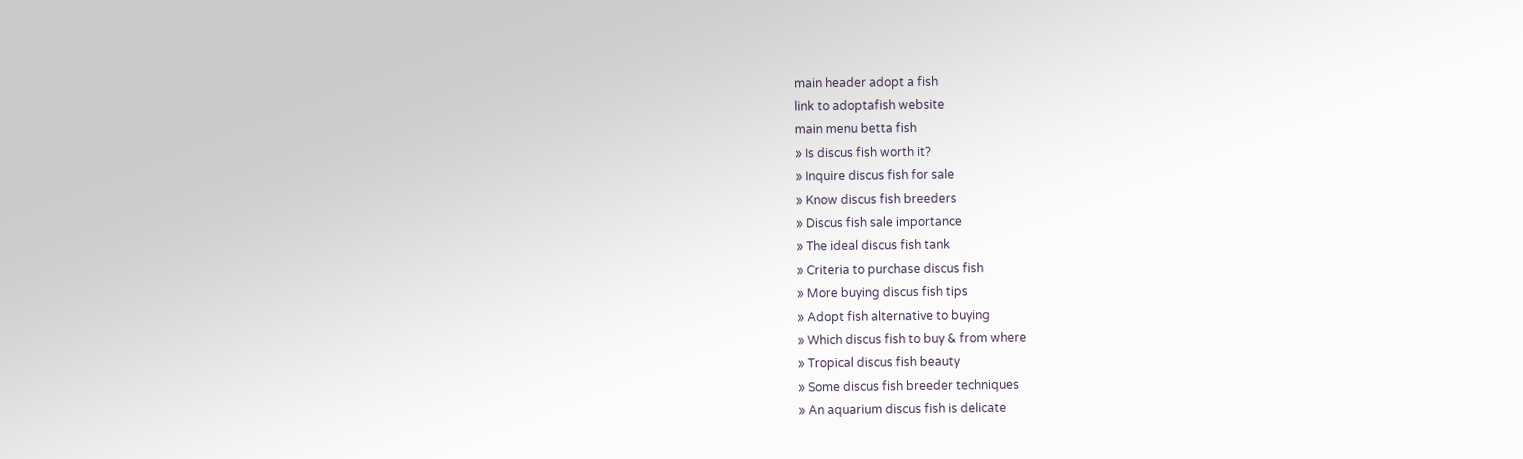main header adopt a fish
link to adoptafish website
main menu betta fish
» Is discus fish worth it?
» Inquire discus fish for sale
» Know discus fish breeders
» Discus fish sale importance
» The ideal discus fish tank
» Criteria to purchase discus fish
» More buying discus fish tips
» Adopt fish alternative to buying
» Which discus fish to buy & from where
» Tropical discus fish beauty
» Some discus fish breeder techniques
» An aquarium discus fish is delicate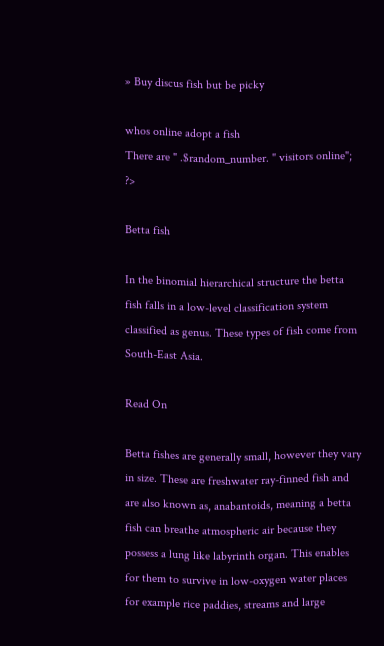» Buy discus fish but be picky

whos online adopt a fish
There are " .$random_number. " visitors online"; ?>

Betta fish

In the binomial hierarchical structure the betta fish falls in a low-level classification system classified as genus. These types of fish come from South-East Asia.

Read On

Betta fishes are generally small, however they vary in size. These are freshwater ray-finned fish and are also known as, anabantoids, meaning a betta fish can breathe atmospheric air because they possess a lung like labyrinth organ. This enables for them to survive in low-oxygen water places for example rice paddies, streams and large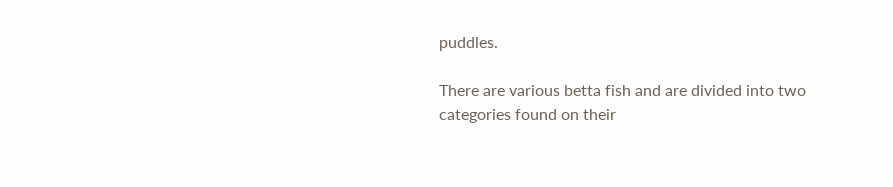puddles.

There are various betta fish and are divided into two categories found on their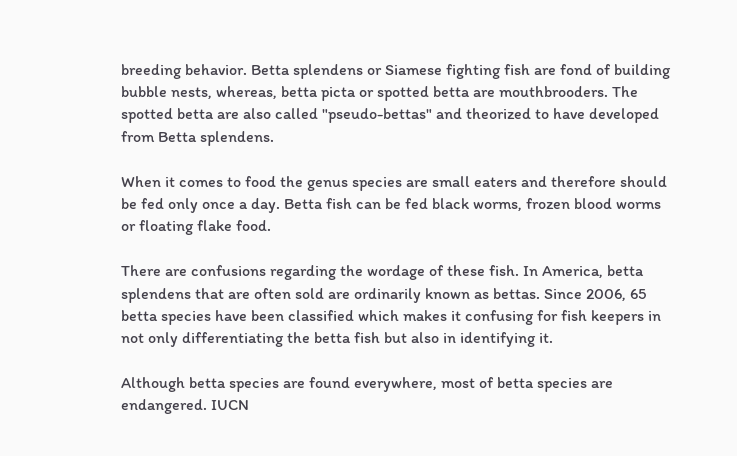breeding behavior. Betta splendens or Siamese fighting fish are fond of building bubble nests, whereas, betta picta or spotted betta are mouthbrooders. The spotted betta are also called "pseudo-bettas" and theorized to have developed from Betta splendens.

When it comes to food the genus species are small eaters and therefore should be fed only once a day. Betta fish can be fed black worms, frozen blood worms or floating flake food.

There are confusions regarding the wordage of these fish. In America, betta splendens that are often sold are ordinarily known as bettas. Since 2006, 65 betta species have been classified which makes it confusing for fish keepers in not only differentiating the betta fish but also in identifying it.

Although betta species are found everywhere, most of betta species are endangered. IUCN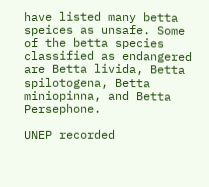have listed many betta speices as unsafe. Some of the betta species classified as endangered are Betta livida, Betta spilotogena, Betta miniopinna, and Betta Persephone.

UNEP recorded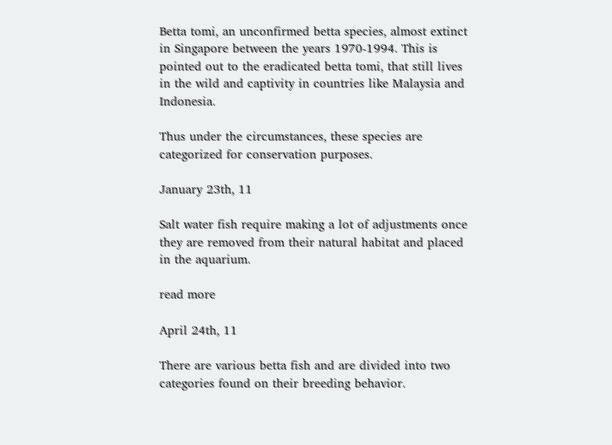Betta tomi, an unconfirmed betta species, almost extinct in Singapore between the years 1970-1994. This is pointed out to the eradicated betta tomi, that still lives in the wild and captivity in countries like Malaysia and Indonesia.

Thus under the circumstances, these species are categorized for conservation purposes.

January 23th, 11

Salt water fish require making a lot of adjustments once they are removed from their natural habitat and placed in the aquarium.

read more

April 24th, 11

There are various betta fish and are divided into two categories found on their breeding behavior.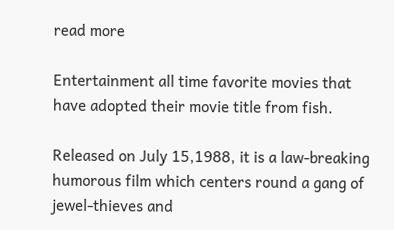read more

Entertainment all time favorite movies that have adopted their movie title from fish.

Released on July 15,1988, it is a law-breaking humorous film which centers round a gang of jewel-thieves and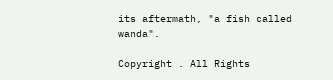its aftermath, "a fish called wanda".

Copyright . All Rights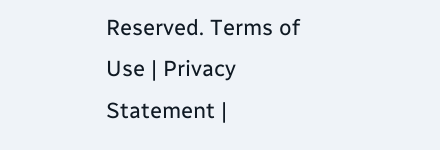Reserved. Terms of Use | Privacy Statement |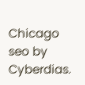Chicago seo by Cyberdias.